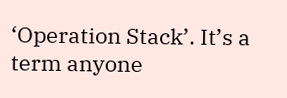‘Operation Stack’. It’s a term anyone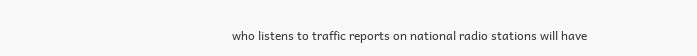who listens to traffic reports on national radio stations will have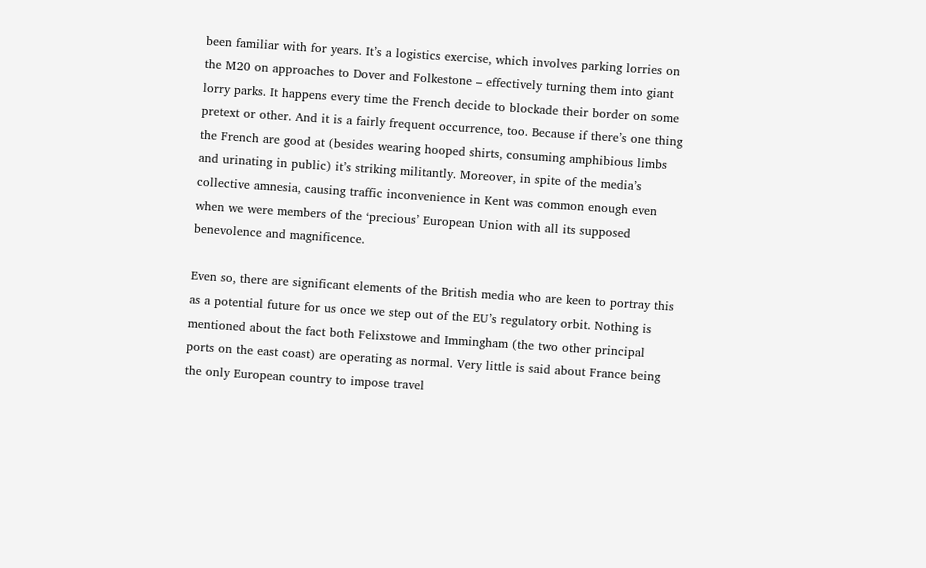been familiar with for years. It’s a logistics exercise, which involves parking lorries on the M20 on approaches to Dover and Folkestone – effectively turning them into giant lorry parks. It happens every time the French decide to blockade their border on some pretext or other. And it is a fairly frequent occurrence, too. Because if there’s one thing the French are good at (besides wearing hooped shirts, consuming amphibious limbs and urinating in public) it’s striking militantly. Moreover, in spite of the media’s collective amnesia, causing traffic inconvenience in Kent was common enough even when we were members of the ‘precious’ European Union with all its supposed benevolence and magnificence.

Even so, there are significant elements of the British media who are keen to portray this as a potential future for us once we step out of the EU’s regulatory orbit. Nothing is mentioned about the fact both Felixstowe and Immingham (the two other principal ports on the east coast) are operating as normal. Very little is said about France being the only European country to impose travel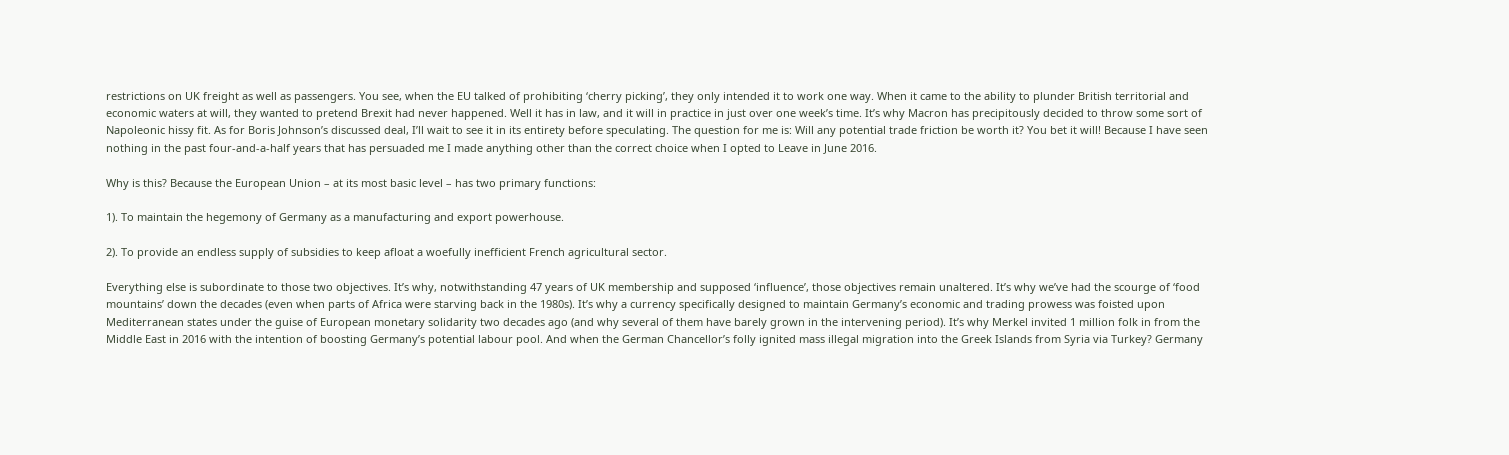restrictions on UK freight as well as passengers. You see, when the EU talked of prohibiting ‘cherry picking’, they only intended it to work one way. When it came to the ability to plunder British territorial and economic waters at will, they wanted to pretend Brexit had never happened. Well it has in law, and it will in practice in just over one week’s time. It’s why Macron has precipitously decided to throw some sort of Napoleonic hissy fit. As for Boris Johnson’s discussed deal, I’ll wait to see it in its entirety before speculating. The question for me is: Will any potential trade friction be worth it? You bet it will! Because I have seen nothing in the past four-and-a-half years that has persuaded me I made anything other than the correct choice when I opted to Leave in June 2016.

Why is this? Because the European Union – at its most basic level – has two primary functions:

1). To maintain the hegemony of Germany as a manufacturing and export powerhouse.

2). To provide an endless supply of subsidies to keep afloat a woefully inefficient French agricultural sector.

Everything else is subordinate to those two objectives. It’s why, notwithstanding 47 years of UK membership and supposed ‘influence’, those objectives remain unaltered. It’s why we’ve had the scourge of ‘food mountains’ down the decades (even when parts of Africa were starving back in the 1980s). It’s why a currency specifically designed to maintain Germany’s economic and trading prowess was foisted upon Mediterranean states under the guise of European monetary solidarity two decades ago (and why several of them have barely grown in the intervening period). It’s why Merkel invited 1 million folk in from the Middle East in 2016 with the intention of boosting Germany’s potential labour pool. And when the German Chancellor’s folly ignited mass illegal migration into the Greek Islands from Syria via Turkey? Germany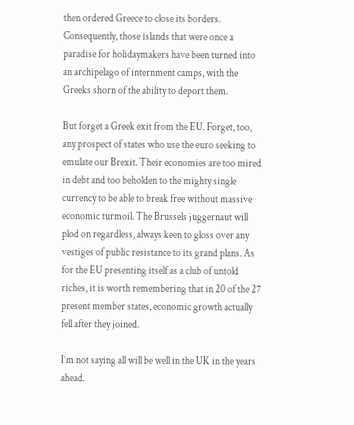then ordered Greece to close its borders. Consequently, those islands that were once a paradise for holidaymakers have been turned into an archipelago of internment camps, with the Greeks shorn of the ability to deport them.

But forget a Greek exit from the EU. Forget, too, any prospect of states who use the euro seeking to emulate our Brexit. Their economies are too mired in debt and too beholden to the mighty single currency to be able to break free without massive economic turmoil. The Brussels juggernaut will plod on regardless, always keen to gloss over any vestiges of public resistance to its grand plans. As for the EU presenting itself as a club of untold riches, it is worth remembering that in 20 of the 27 present member states, economic growth actually fell after they joined.

I’m not saying all will be well in the UK in the years ahead.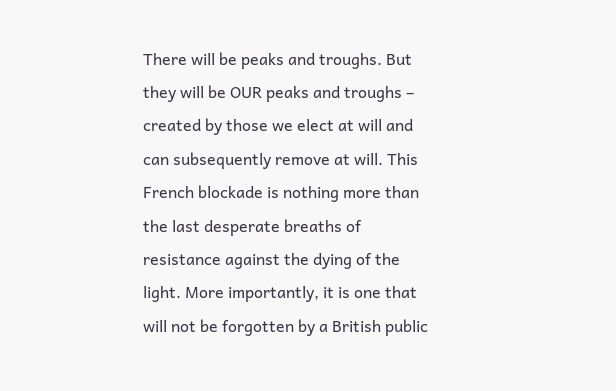There will be peaks and troughs. But they will be OUR peaks and troughs – created by those we elect at will and can subsequently remove at will. This French blockade is nothing more than the last desperate breaths of resistance against the dying of the light. More importantly, it is one that will not be forgotten by a British public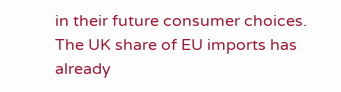in their future consumer choices. The UK share of EU imports has already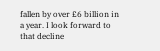fallen by over £6 billion in a year. I look forward to that decline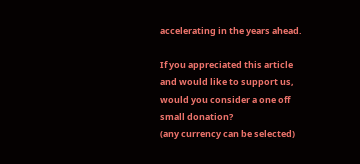accelerating in the years ahead.

If you appreciated this article and would like to support us, would you consider a one off small donation?
(any currency can be selected)